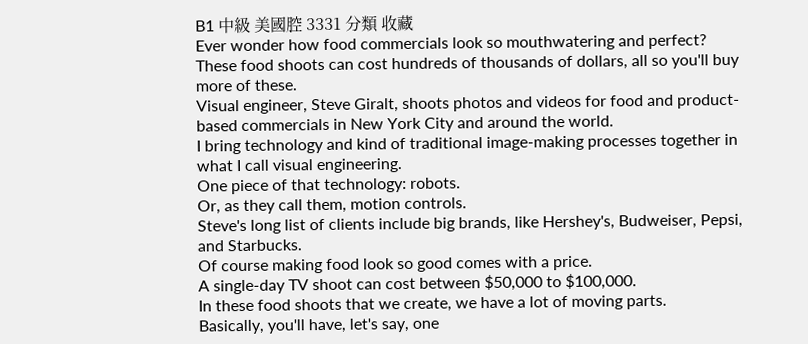B1 中級 美國腔 3331 分類 收藏
Ever wonder how food commercials look so mouthwatering and perfect?
These food shoots can cost hundreds of thousands of dollars, all so you'll buy more of these.
Visual engineer, Steve Giralt, shoots photos and videos for food and product-based commercials in New York City and around the world.
I bring technology and kind of traditional image-making processes together in what I call visual engineering.
One piece of that technology: robots.
Or, as they call them, motion controls.
Steve's long list of clients include big brands, like Hershey's, Budweiser, Pepsi, and Starbucks.
Of course making food look so good comes with a price.
A single-day TV shoot can cost between $50,000 to $100,000.
In these food shoots that we create, we have a lot of moving parts.
Basically, you'll have, let's say, one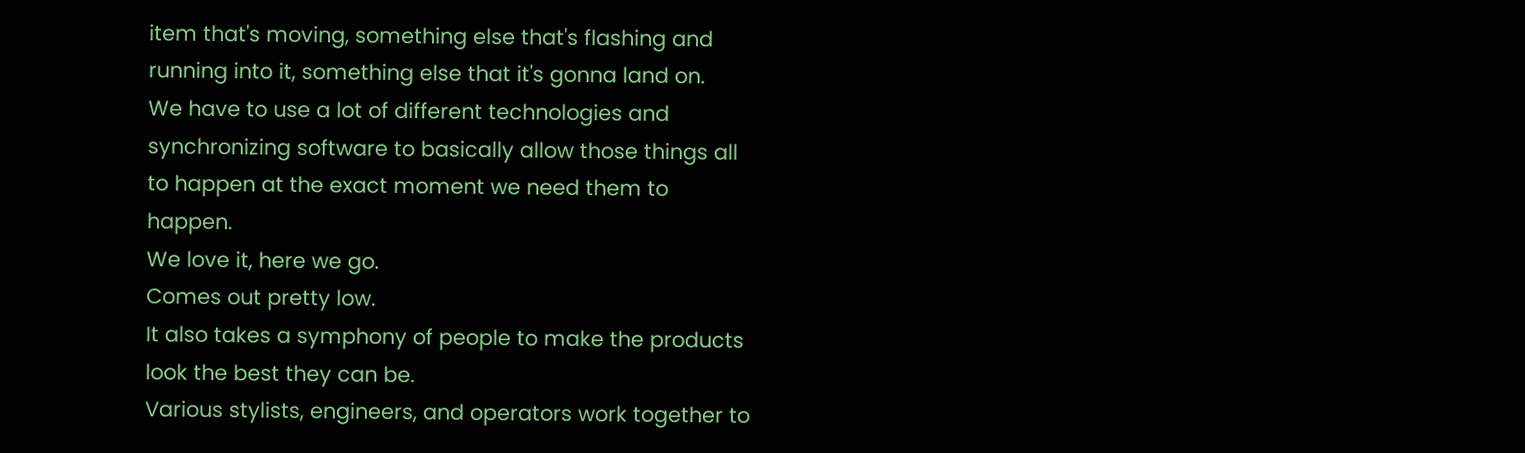item that's moving, something else that's flashing and running into it, something else that it's gonna land on.
We have to use a lot of different technologies and synchronizing software to basically allow those things all to happen at the exact moment we need them to happen.
We love it, here we go.
Comes out pretty low.
It also takes a symphony of people to make the products look the best they can be.
Various stylists, engineers, and operators work together to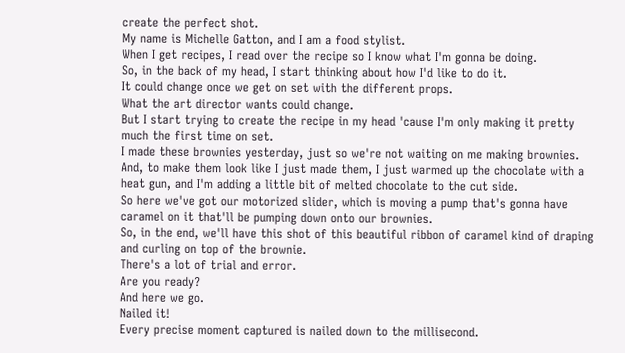create the perfect shot.
My name is Michelle Gatton, and I am a food stylist.
When I get recipes, I read over the recipe so I know what I'm gonna be doing.
So, in the back of my head, I start thinking about how I'd like to do it.
It could change once we get on set with the different props.
What the art director wants could change.
But I start trying to create the recipe in my head 'cause I'm only making it pretty much the first time on set.
I made these brownies yesterday, just so we're not waiting on me making brownies.
And, to make them look like I just made them, I just warmed up the chocolate with a heat gun, and I'm adding a little bit of melted chocolate to the cut side.
So here we've got our motorized slider, which is moving a pump that's gonna have caramel on it that'll be pumping down onto our brownies.
So, in the end, we'll have this shot of this beautiful ribbon of caramel kind of draping and curling on top of the brownie.
There's a lot of trial and error.
Are you ready?
And here we go.
Nailed it!
Every precise moment captured is nailed down to the millisecond.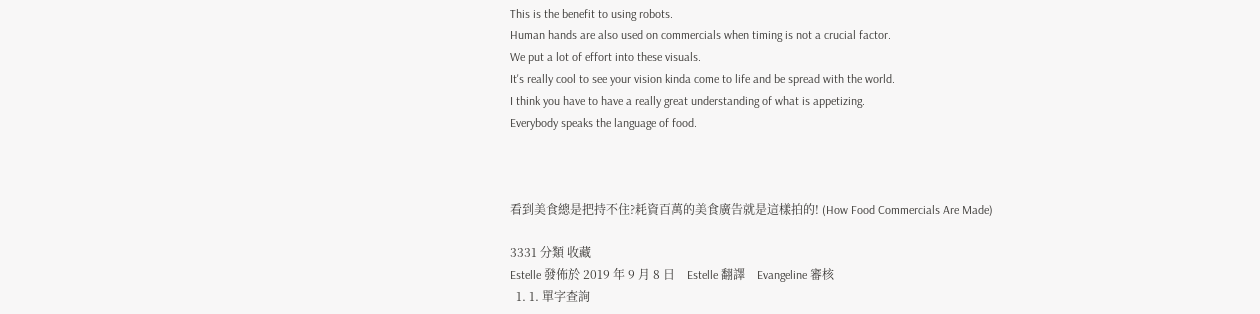This is the benefit to using robots.
Human hands are also used on commercials when timing is not a crucial factor.
We put a lot of effort into these visuals.
It's really cool to see your vision kinda come to life and be spread with the world.
I think you have to have a really great understanding of what is appetizing.
Everybody speaks the language of food.



看到美食總是把持不住?耗資百萬的美食廣告就是這樣拍的! (How Food Commercials Are Made)

3331 分類 收藏
Estelle 發佈於 2019 年 9 月 8 日    Estelle 翻譯    Evangeline 審核
  1. 1. 單字查詢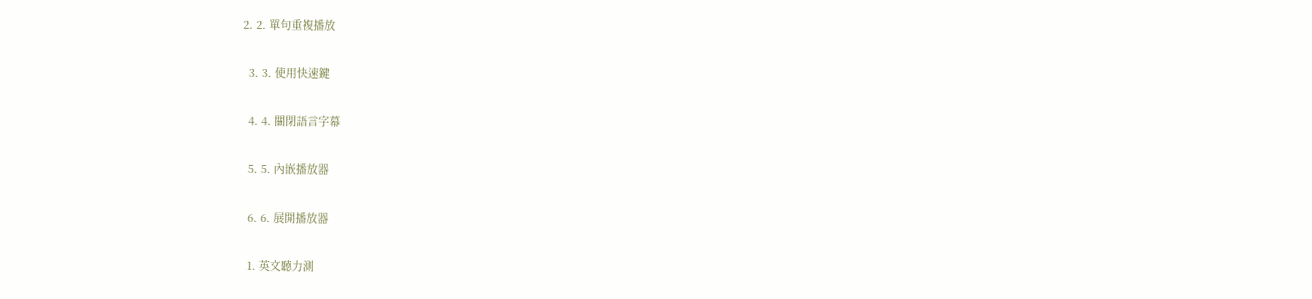2. 2. 單句重複播放


  3. 3. 使用快速鍵


  4. 4. 關閉語言字幕


  5. 5. 內嵌播放器


  6. 6. 展開播放器


  1. 英文聽力測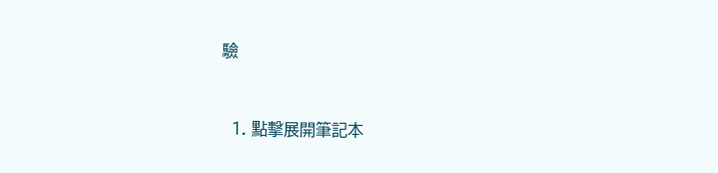驗


  1. 點擊展開筆記本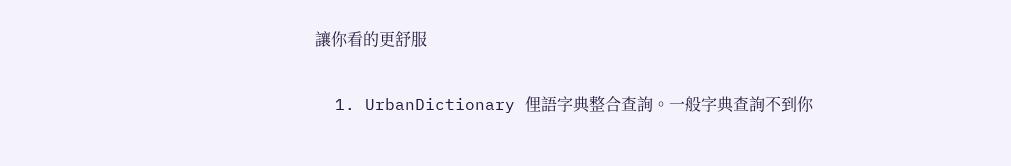讓你看的更舒服

  1. UrbanDictionary 俚語字典整合查詢。一般字典查詢不到你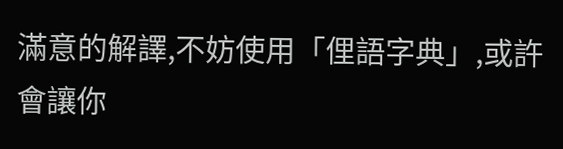滿意的解譯,不妨使用「俚語字典」,或許會讓你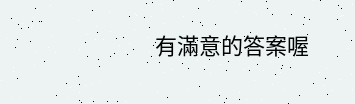有滿意的答案喔